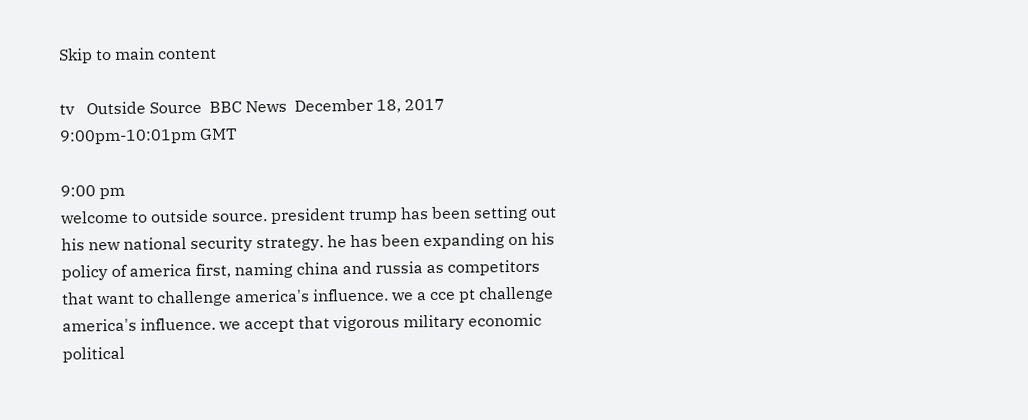Skip to main content

tv   Outside Source  BBC News  December 18, 2017 9:00pm-10:01pm GMT

9:00 pm
welcome to outside source. president trump has been setting out his new national security strategy. he has been expanding on his policy of america first, naming china and russia as competitors that want to challenge america's influence. we a cce pt challenge america's influence. we accept that vigorous military economic political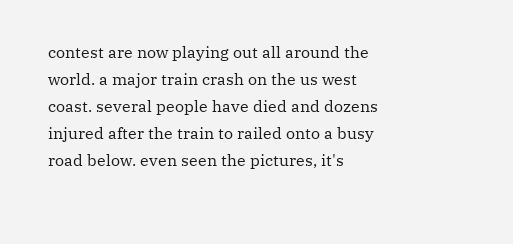contest are now playing out all around the world. a major train crash on the us west coast. several people have died and dozens injured after the train to railed onto a busy road below. even seen the pictures, it's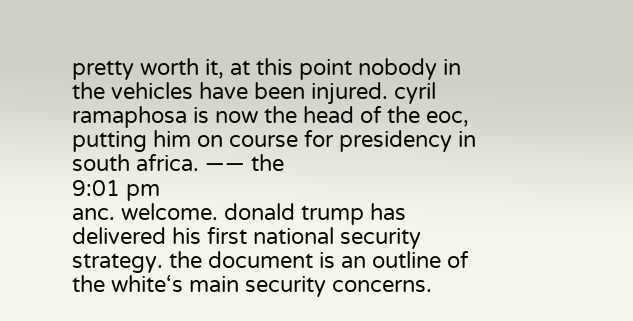pretty worth it, at this point nobody in the vehicles have been injured. cyril ramaphosa is now the head of the eoc, putting him on course for presidency in south africa. —— the
9:01 pm
anc. welcome. donald trump has delivered his first national security strategy. the document is an outline of the white‘s main security concerns.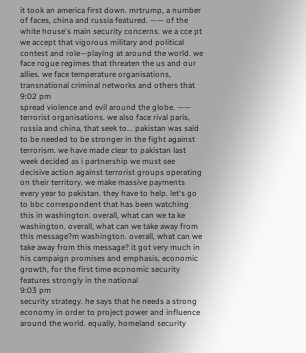it took an america first down. mrtrump, a number of faces, china and russia featured. —— of the white house's main security concerns. we a cce pt we accept that vigorous military and political contest and role—playing at around the world. we face rogue regimes that threaten the us and our allies. we face temperature organisations, transnational criminal networks and others that
9:02 pm
spread violence and evil around the globe. —— terrorist organisations. we also face rival paris, russia and china, that seek to... pakistan was said to be needed to be stronger in the fight against terrorism. we have made clear to pakistan last week decided as i partnership we must see decisive action against terrorist groups operating on their territory. we make massive payments every year to pakistan. they have to help. let's go to bbc correspondent that has been watching this in washington. overall, what can we ta ke washington. overall, what can we take away from this message?m washington. overall, what can we take away from this message? it got very much in his campaign promises and emphasis, economic growth, for the first time economic security features strongly in the national
9:03 pm
security strategy. he says that he needs a strong economy in order to project power and influence around the world. equally, homeland security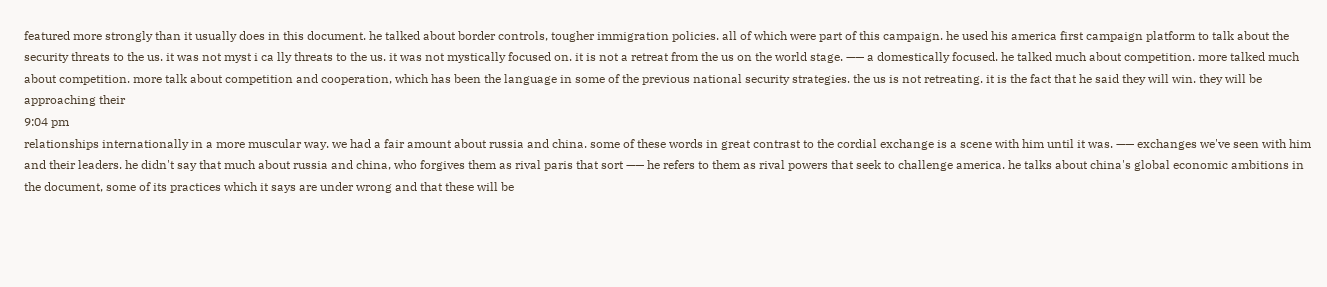featured more strongly than it usually does in this document. he talked about border controls, tougher immigration policies. all of which were part of this campaign. he used his america first campaign platform to talk about the security threats to the us. it was not myst i ca lly threats to the us. it was not mystically focused on. it is not a retreat from the us on the world stage. —— a domestically focused. he talked much about competition. more talked much about competition. more talk about competition and cooperation, which has been the language in some of the previous national security strategies. the us is not retreating. it is the fact that he said they will win. they will be approaching their
9:04 pm
relationships internationally in a more muscular way. we had a fair amount about russia and china. some of these words in great contrast to the cordial exchange is a scene with him until it was. —— exchanges we've seen with him and their leaders. he didn't say that much about russia and china, who forgives them as rival paris that sort —— he refers to them as rival powers that seek to challenge america. he talks about china's global economic ambitions in the document, some of its practices which it says are under wrong and that these will be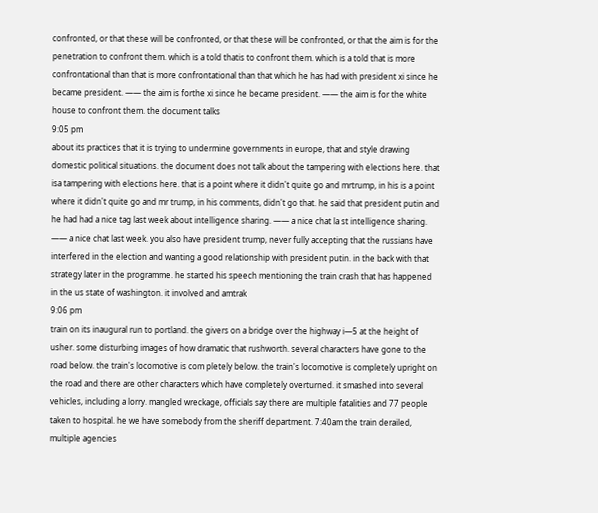confronted, or that these will be confronted, or that these will be confronted, or that the aim is for the penetration to confront them. which is a told thatis to confront them. which is a told that is more confrontational than that is more confrontational than that which he has had with president xi since he became president. —— the aim is forthe xi since he became president. —— the aim is for the white house to confront them. the document talks
9:05 pm
about its practices that it is trying to undermine governments in europe, that and style drawing domestic political situations. the document does not talk about the tampering with elections here. that isa tampering with elections here. that is a point where it didn't quite go and mrtrump, in his is a point where it didn't quite go and mr trump, in his comments, didn't go that. he said that president putin and he had had a nice tag last week about intelligence sharing. —— a nice chat la st intelligence sharing. —— a nice chat last week. you also have president trump, never fully accepting that the russians have interfered in the election and wanting a good relationship with president putin. in the back with that strategy later in the programme. he started his speech mentioning the train crash that has happened in the us state of washington. it involved and amtrak
9:06 pm
train on its inaugural run to portland. the givers on a bridge over the highway i—5 at the height of usher. some disturbing images of how dramatic that rushworth. several characters have gone to the road below. the train's locomotive is com pletely below. the train's locomotive is completely upright on the road and there are other characters which have completely overturned. it smashed into several vehicles, including a lorry. mangled wreckage, officials say there are multiple fatalities and 77 people taken to hospital. he we have somebody from the sheriff department. 7:40am the train derailed, multiple agencies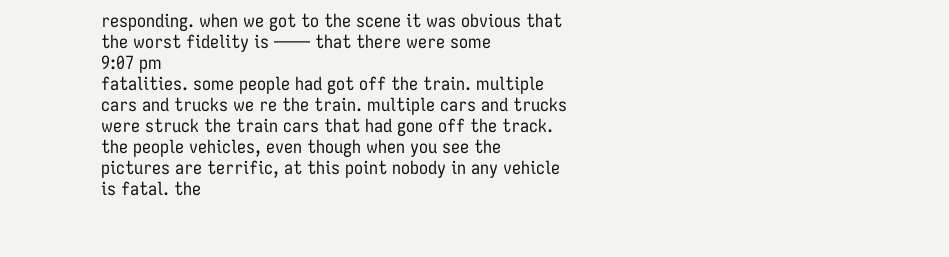responding. when we got to the scene it was obvious that the worst fidelity is —— that there were some
9:07 pm
fatalities. some people had got off the train. multiple cars and trucks we re the train. multiple cars and trucks were struck the train cars that had gone off the track. the people vehicles, even though when you see the pictures are terrific, at this point nobody in any vehicle is fatal. the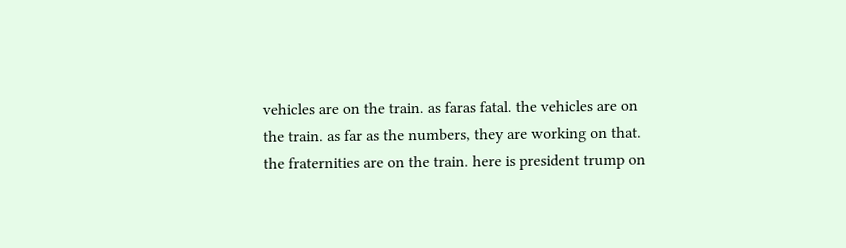vehicles are on the train. as faras fatal. the vehicles are on the train. as far as the numbers, they are working on that. the fraternities are on the train. here is president trump on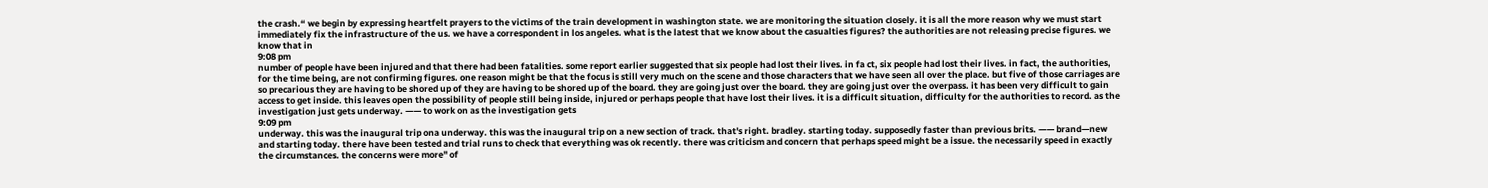the crash.“ we begin by expressing heartfelt prayers to the victims of the train development in washington state. we are monitoring the situation closely. it is all the more reason why we must start immediately fix the infrastructure of the us. we have a correspondent in los angeles. what is the latest that we know about the casualties figures? the authorities are not releasing precise figures. we know that in
9:08 pm
number of people have been injured and that there had been fatalities. some report earlier suggested that six people had lost their lives. in fa ct, six people had lost their lives. in fact, the authorities, for the time being, are not confirming figures. one reason might be that the focus is still very much on the scene and those characters that we have seen all over the place. but five of those carriages are so precarious they are having to be shored up of they are having to be shored up of the board. they are going just over the board. they are going just over the overpass. it has been very difficult to gain access to get inside. this leaves open the possibility of people still being inside, injured or perhaps people that have lost their lives. it is a difficult situation, difficulty for the authorities to record. as the investigation just gets underway. —— to work on as the investigation gets
9:09 pm
underway. this was the inaugural trip ona underway. this was the inaugural trip on a new section of track. that's right. bradley. starting today. supposedly faster than previous brits. —— brand—new and starting today. there have been tested and trial runs to check that everything was ok recently. there was criticism and concern that perhaps speed might be a issue. the necessarily speed in exactly the circumstances. the concerns were more" of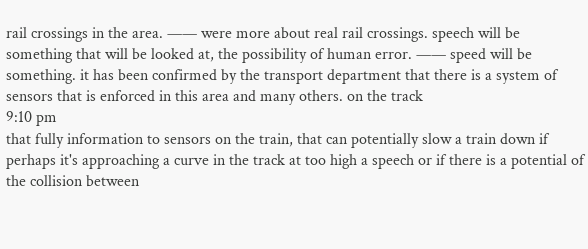rail crossings in the area. —— were more about real rail crossings. speech will be something that will be looked at, the possibility of human error. —— speed will be something. it has been confirmed by the transport department that there is a system of sensors that is enforced in this area and many others. on the track
9:10 pm
that fully information to sensors on the train, that can potentially slow a train down if perhaps it's approaching a curve in the track at too high a speech or if there is a potential of the collision between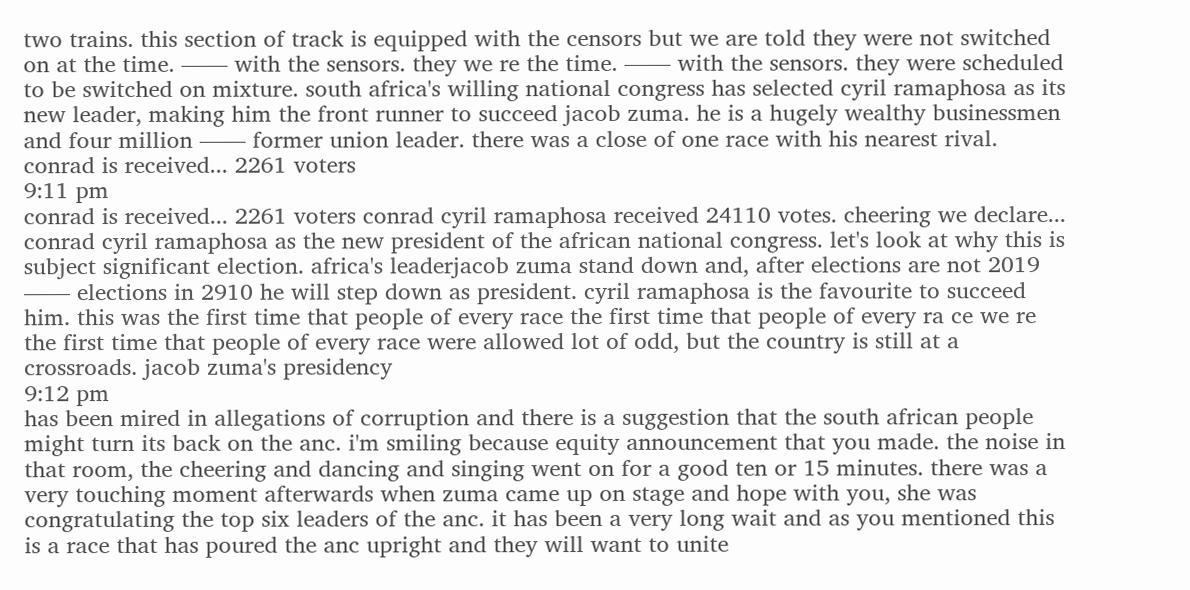two trains. this section of track is equipped with the censors but we are told they were not switched on at the time. —— with the sensors. they we re the time. —— with the sensors. they were scheduled to be switched on mixture. south africa's willing national congress has selected cyril ramaphosa as its new leader, making him the front runner to succeed jacob zuma. he is a hugely wealthy businessmen and four million —— former union leader. there was a close of one race with his nearest rival. conrad is received... 2261 voters
9:11 pm
conrad is received... 2261 voters conrad cyril ramaphosa received 24110 votes. cheering we declare... conrad cyril ramaphosa as the new president of the african national congress. let's look at why this is subject significant election. africa's leaderjacob zuma stand down and, after elections are not 2019 —— elections in 2910 he will step down as president. cyril ramaphosa is the favourite to succeed him. this was the first time that people of every race the first time that people of every ra ce we re the first time that people of every race were allowed lot of odd, but the country is still at a crossroads. jacob zuma's presidency
9:12 pm
has been mired in allegations of corruption and there is a suggestion that the south african people might turn its back on the anc. i'm smiling because equity announcement that you made. the noise in that room, the cheering and dancing and singing went on for a good ten or 15 minutes. there was a very touching moment afterwards when zuma came up on stage and hope with you, she was congratulating the top six leaders of the anc. it has been a very long wait and as you mentioned this is a race that has poured the anc upright and they will want to unite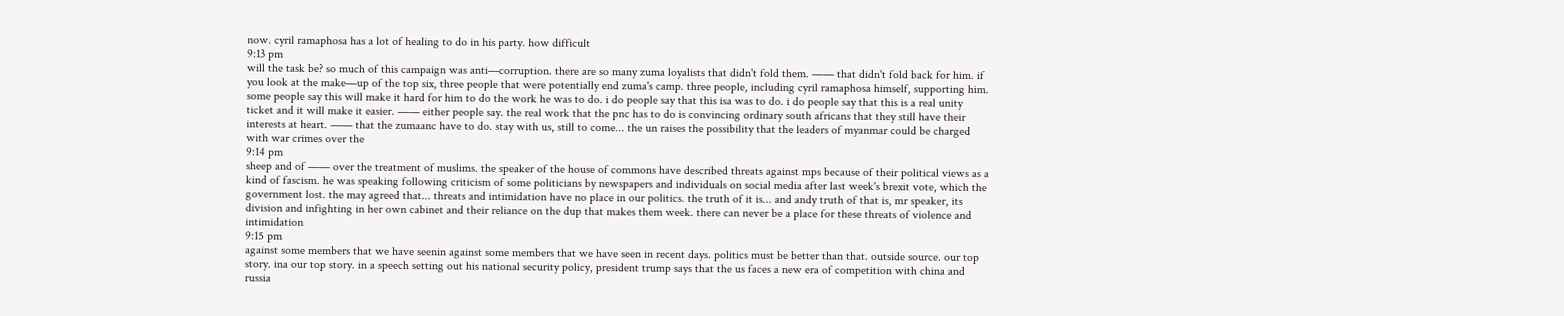now. cyril ramaphosa has a lot of healing to do in his party. how difficult
9:13 pm
will the task be? so much of this campaign was anti—corruption. there are so many zuma loyalists that didn't fold them. —— that didn't fold back for him. if you look at the make—up of the top six, three people that were potentially end zuma's camp. three people, including cyril ramaphosa himself, supporting him. some people say this will make it hard for him to do the work he was to do. i do people say that this isa was to do. i do people say that this is a real unity ticket and it will make it easier. —— either people say. the real work that the pnc has to do is convincing ordinary south africans that they still have their interests at heart. —— that the zumaanc have to do. stay with us, still to come... the un raises the possibility that the leaders of myanmar could be charged with war crimes over the
9:14 pm
sheep and of —— over the treatment of muslims. the speaker of the house of commons have described threats against mps because of their political views as a kind of fascism. he was speaking following criticism of some politicians by newspapers and individuals on social media after last week's brexit vote, which the government lost. the may agreed that... threats and intimidation have no place in our politics. the truth of it is... and andy truth of that is, mr speaker, its division and infighting in her own cabinet and their reliance on the dup that makes them week. there can never be a place for these threats of violence and intimidation
9:15 pm
against some members that we have seenin against some members that we have seen in recent days. politics must be better than that. outside source. our top story. ina our top story. in a speech setting out his national security policy, president trump says that the us faces a new era of competition with china and russia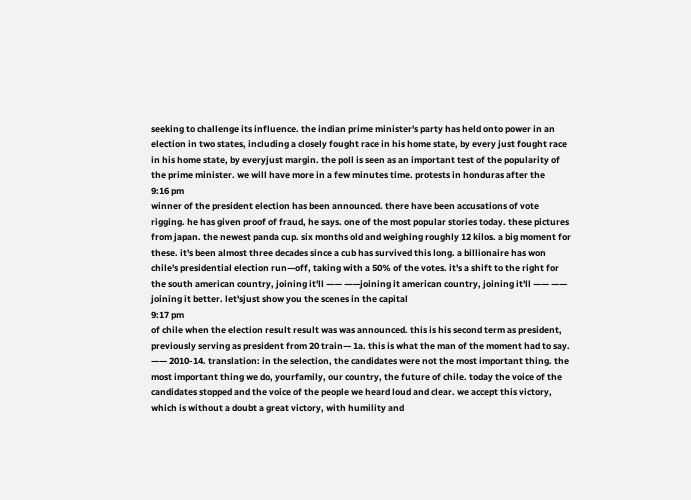seeking to challenge its influence. the indian prime minister's party has held onto power in an election in two states, including a closely fought race in his home state, by every just fought race in his home state, by everyjust margin. the poll is seen as an important test of the popularity of the prime minister. we will have more in a few minutes time. protests in honduras after the
9:16 pm
winner of the president election has been announced. there have been accusations of vote rigging. he has given proof of fraud, he says. one of the most popular stories today. these pictures from japan. the newest panda cup. six months old and weighing roughly 12 kilos. a big moment for these. it's been almost three decades since a cub has survived this long. a billionaire has won chile's presidential election run—off, taking with a 50% of the votes. it's a shift to the right for the south american country, joining it'll —— ——joining it american country, joining it'll —— —— joining it better. let'sjust show you the scenes in the capital
9:17 pm
of chile when the election result result was was announced. this is his second term as president, previously serving as president from 20 train— 1a. this is what the man of the moment had to say. —— 2010-14. translation: in the selection, the candidates were not the most important thing. the most important thing we do, yourfamily, our country, the future of chile. today the voice of the candidates stopped and the voice of the people we heard loud and clear. we accept this victory, which is without a doubt a great victory, with humility and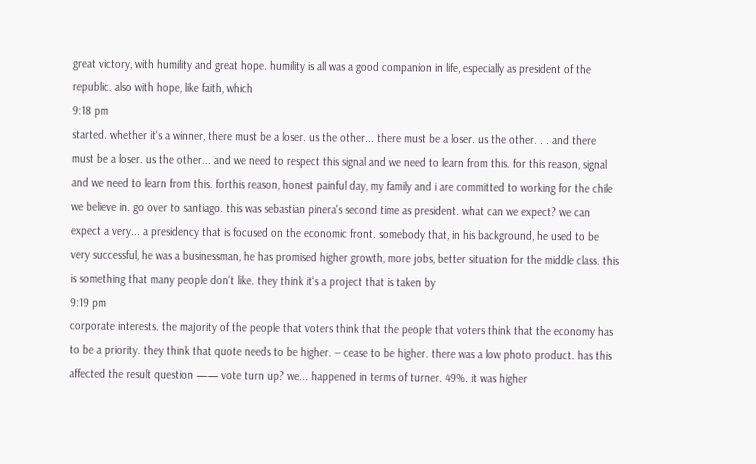great victory, with humility and great hope. humility is all was a good companion in life, especially as president of the republic. also with hope, like faith, which
9:18 pm
started. whether it's a winner, there must be a loser. us the other... there must be a loser. us the other. . . and there must be a loser. us the other... and we need to respect this signal and we need to learn from this. for this reason, signal and we need to learn from this. forthis reason, honest painful day, my family and i are committed to working for the chile we believe in. go over to santiago. this was sebastian pinera's second time as president. what can we expect? we can expect a very... a presidency that is focused on the economic front. somebody that, in his background, he used to be very successful, he was a businessman, he has promised higher growth, more jobs, better situation for the middle class. this is something that many people don't like. they think it's a project that is taken by
9:19 pm
corporate interests. the majority of the people that voters think that the people that voters think that the economy has to be a priority. they think that quote needs to be higher. -- cease to be higher. there was a low photo product. has this affected the result question —— vote turn up? we... happened in terms of turner. 49%. it was higher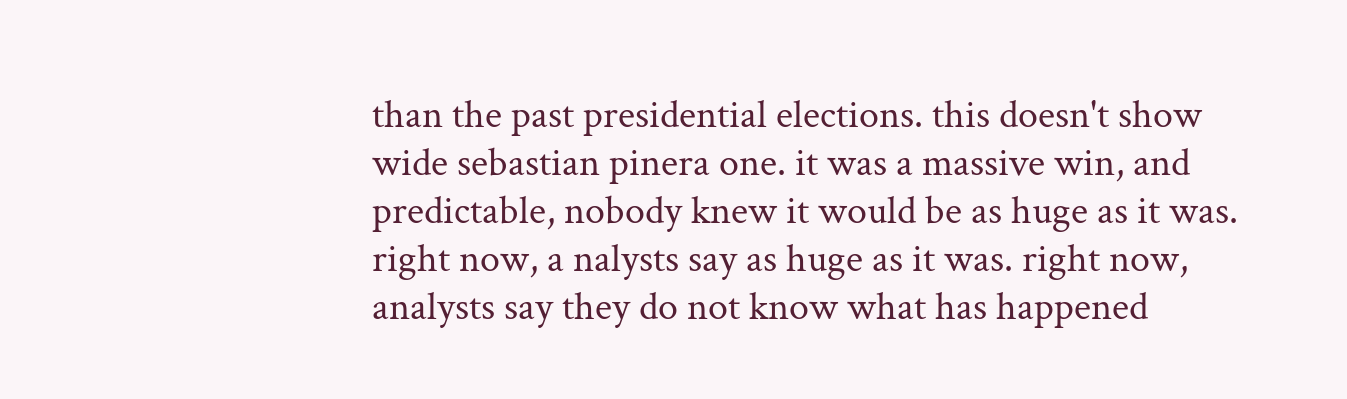than the past presidential elections. this doesn't show wide sebastian pinera one. it was a massive win, and predictable, nobody knew it would be as huge as it was. right now, a nalysts say as huge as it was. right now, analysts say they do not know what has happened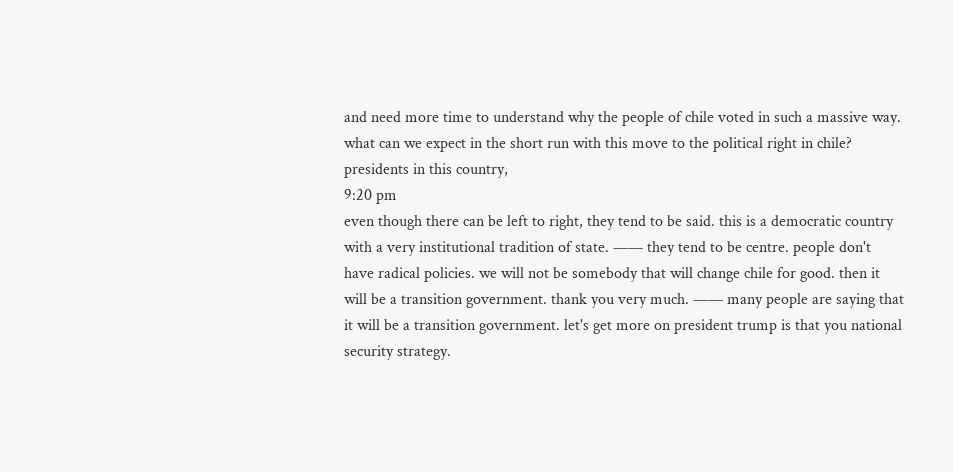and need more time to understand why the people of chile voted in such a massive way. what can we expect in the short run with this move to the political right in chile? presidents in this country,
9:20 pm
even though there can be left to right, they tend to be said. this is a democratic country with a very institutional tradition of state. —— they tend to be centre. people don't have radical policies. we will not be somebody that will change chile for good. then it will be a transition government. thank you very much. —— many people are saying that it will be a transition government. let's get more on president trump is that you national security strategy.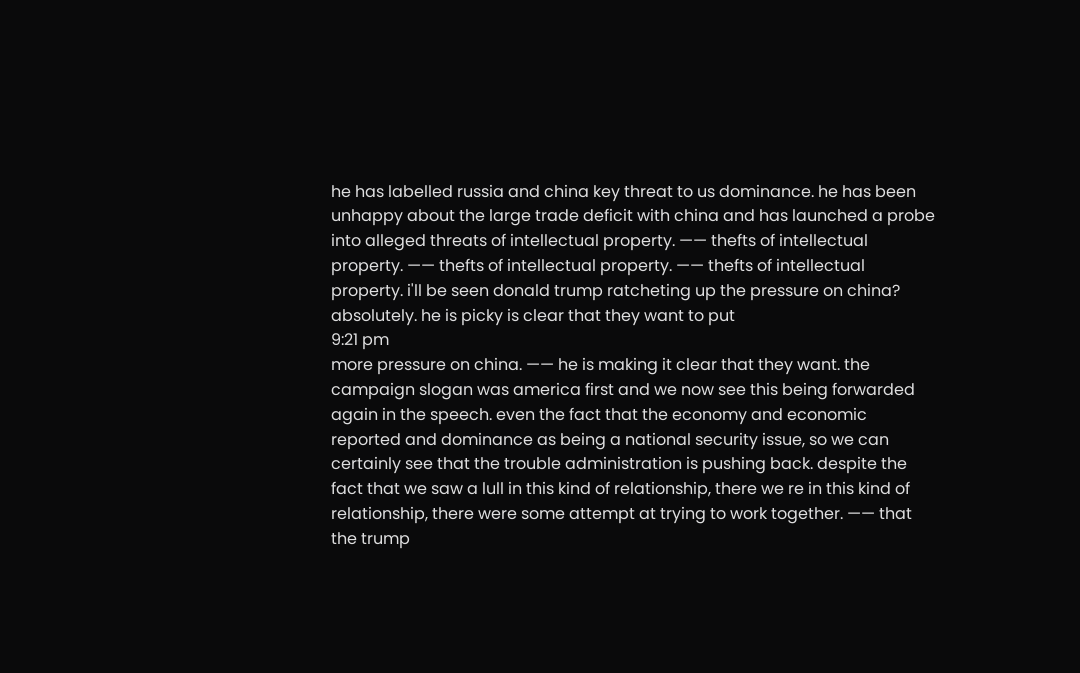he has labelled russia and china key threat to us dominance. he has been unhappy about the large trade deficit with china and has launched a probe into alleged threats of intellectual property. —— thefts of intellectual property. —— thefts of intellectual property. —— thefts of intellectual property. i'll be seen donald trump ratcheting up the pressure on china? absolutely. he is picky is clear that they want to put
9:21 pm
more pressure on china. —— he is making it clear that they want. the campaign slogan was america first and we now see this being forwarded again in the speech. even the fact that the economy and economic reported and dominance as being a national security issue, so we can certainly see that the trouble administration is pushing back. despite the fact that we saw a lull in this kind of relationship, there we re in this kind of relationship, there were some attempt at trying to work together. —— that the trump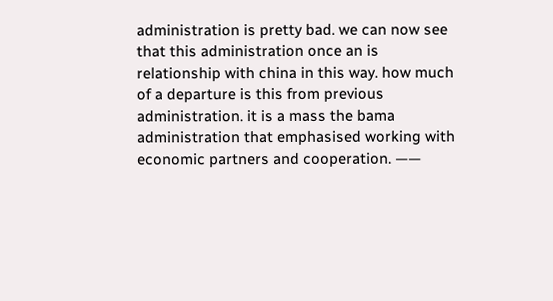administration is pretty bad. we can now see that this administration once an is relationship with china in this way. how much of a departure is this from previous administration. it is a mass the bama administration that emphasised working with economic partners and cooperation. ——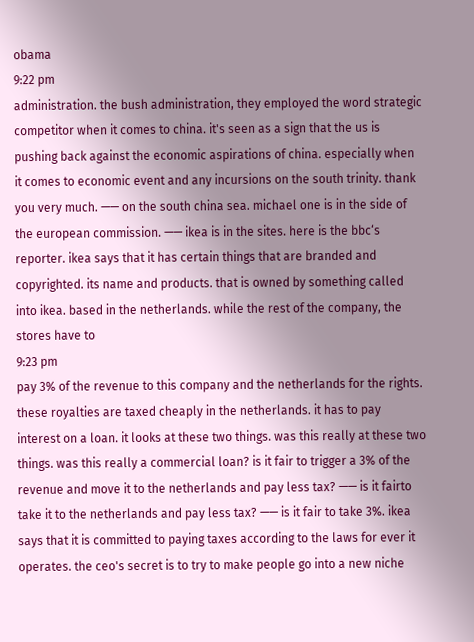obama
9:22 pm
administration. the bush administration, they employed the word strategic competitor when it comes to china. it's seen as a sign that the us is pushing back against the economic aspirations of china. especially when it comes to economic event and any incursions on the south trinity. thank you very much. —— on the south china sea. michael one is in the side of the european commission. —— ikea is in the sites. here is the bbc‘s reporter. ikea says that it has certain things that are branded and copyrighted. its name and products. that is owned by something called into ikea. based in the netherlands. while the rest of the company, the stores have to
9:23 pm
pay 3% of the revenue to this company and the netherlands for the rights. these royalties are taxed cheaply in the netherlands. it has to pay interest on a loan. it looks at these two things. was this really at these two things. was this really a commercial loan? is it fair to trigger a 3% of the revenue and move it to the netherlands and pay less tax? —— is it fairto take it to the netherlands and pay less tax? —— is it fair to take 3%. ikea says that it is committed to paying taxes according to the laws for ever it operates. the ceo's secret is to try to make people go into a new niche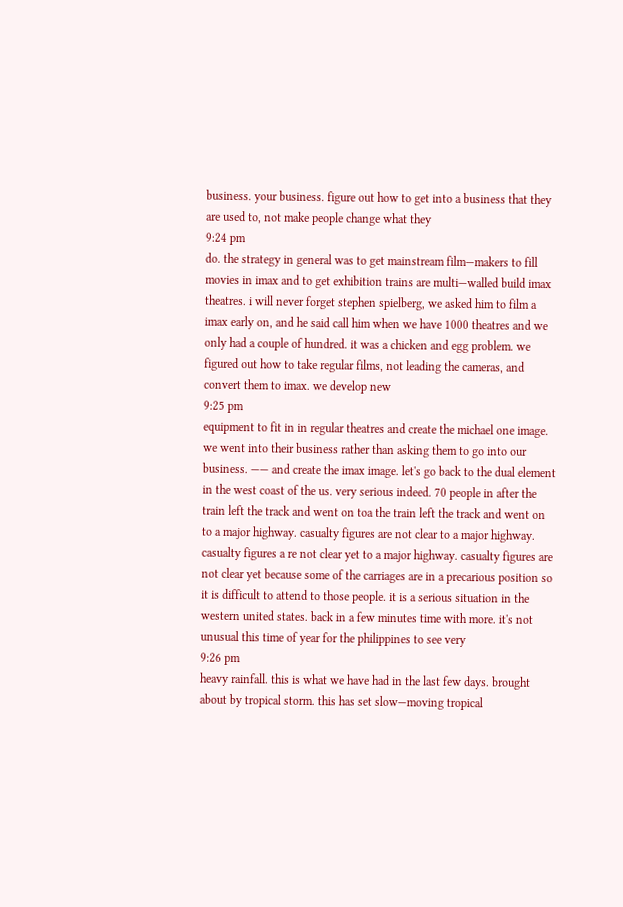business. your business. figure out how to get into a business that they are used to, not make people change what they
9:24 pm
do. the strategy in general was to get mainstream film—makers to fill movies in imax and to get exhibition trains are multi—walled build imax theatres. i will never forget stephen spielberg, we asked him to film a imax early on, and he said call him when we have 1000 theatres and we only had a couple of hundred. it was a chicken and egg problem. we figured out how to take regular films, not leading the cameras, and convert them to imax. we develop new
9:25 pm
equipment to fit in in regular theatres and create the michael one image. we went into their business rather than asking them to go into our business. —— and create the imax image. let's go back to the dual element in the west coast of the us. very serious indeed. 70 people in after the train left the track and went on toa the train left the track and went on to a major highway. casualty figures are not clear to a major highway. casualty figures a re not clear yet to a major highway. casualty figures are not clear yet because some of the carriages are in a precarious position so it is difficult to attend to those people. it is a serious situation in the western united states. back in a few minutes time with more. it's not unusual this time of year for the philippines to see very
9:26 pm
heavy rainfall. this is what we have had in the last few days. brought about by tropical storm. this has set slow—moving tropical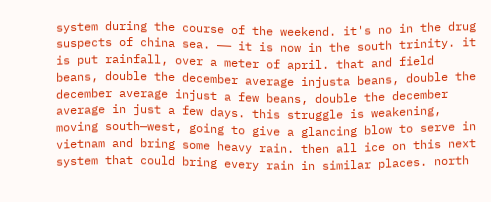system during the course of the weekend. it's no in the drug suspects of china sea. —— it is now in the south trinity. it is put rainfall, over a meter of april. that and field beans, double the december average injusta beans, double the december average injust a few beans, double the december average in just a few days. this struggle is weakening, moving south—west, going to give a glancing blow to serve in vietnam and bring some heavy rain. then all ice on this next system that could bring every rain in similar places. north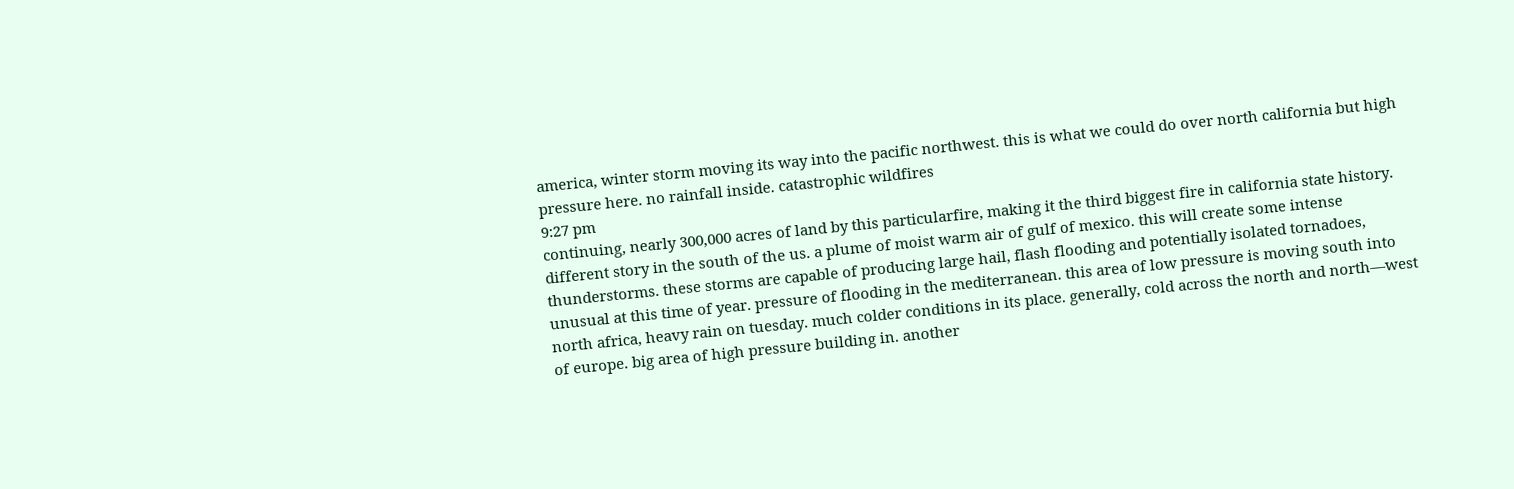america, winter storm moving its way into the pacific northwest. this is what we could do over north california but high pressure here. no rainfall inside. catastrophic wildfires
9:27 pm
continuing, nearly 300,000 acres of land by this particularfire, making it the third biggest fire in california state history. different story in the south of the us. a plume of moist warm air of gulf of mexico. this will create some intense thunderstorms. these storms are capable of producing large hail, flash flooding and potentially isolated tornadoes, unusual at this time of year. pressure of flooding in the mediterranean. this area of low pressure is moving south into north africa, heavy rain on tuesday. much colder conditions in its place. generally, cold across the north and north—west of europe. big area of high pressure building in. another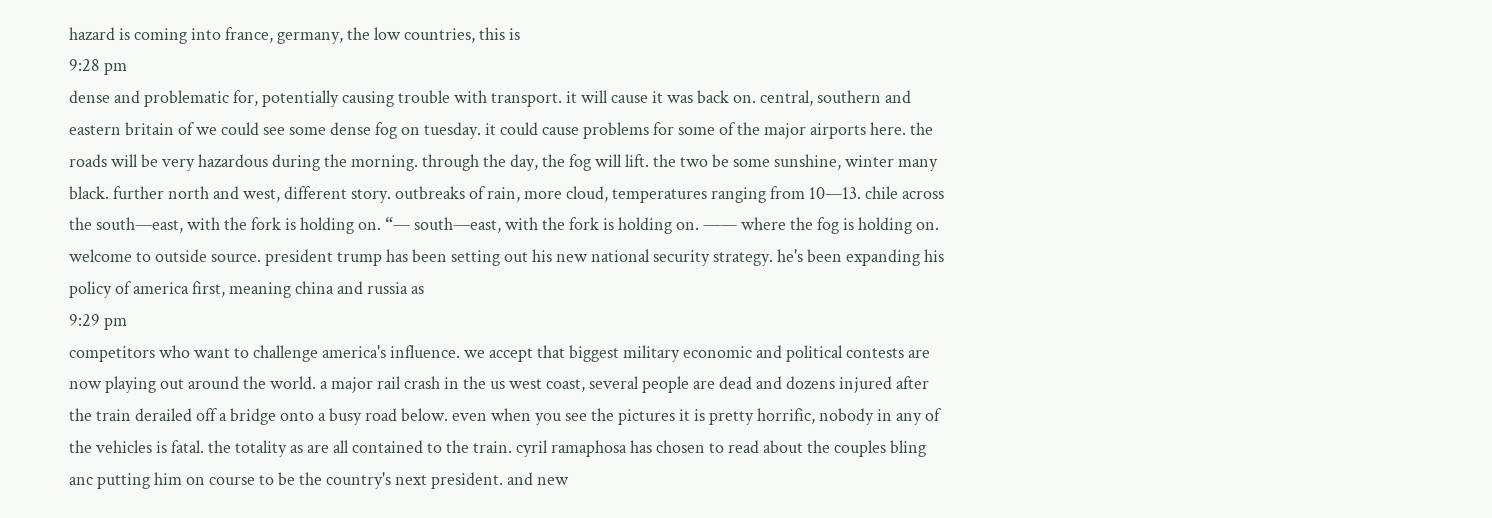hazard is coming into france, germany, the low countries, this is
9:28 pm
dense and problematic for, potentially causing trouble with transport. it will cause it was back on. central, southern and eastern britain of we could see some dense fog on tuesday. it could cause problems for some of the major airports here. the roads will be very hazardous during the morning. through the day, the fog will lift. the two be some sunshine, winter many black. further north and west, different story. outbreaks of rain, more cloud, temperatures ranging from 10—13. chile across the south—east, with the fork is holding on. “— south—east, with the fork is holding on. —— where the fog is holding on. welcome to outside source. president trump has been setting out his new national security strategy. he's been expanding his policy of america first, meaning china and russia as
9:29 pm
competitors who want to challenge america's influence. we accept that biggest military economic and political contests are now playing out around the world. a major rail crash in the us west coast, several people are dead and dozens injured after the train derailed off a bridge onto a busy road below. even when you see the pictures it is pretty horrific, nobody in any of the vehicles is fatal. the totality as are all contained to the train. cyril ramaphosa has chosen to read about the couples bling anc putting him on course to be the country's next president. and new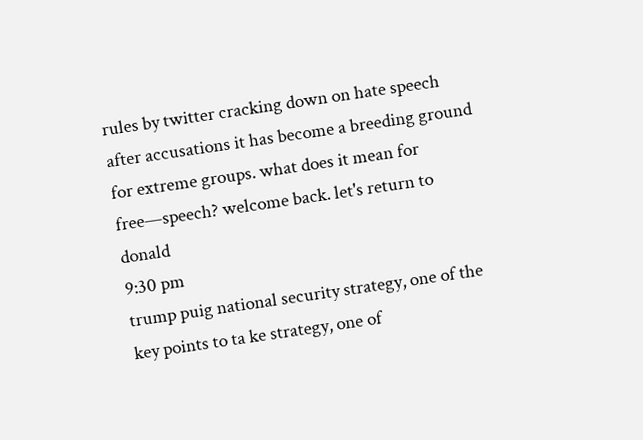rules by twitter cracking down on hate speech after accusations it has become a breeding ground for extreme groups. what does it mean for free—speech? welcome back. let's return to donald
9:30 pm
trump puig national security strategy, one of the key points to ta ke strategy, one of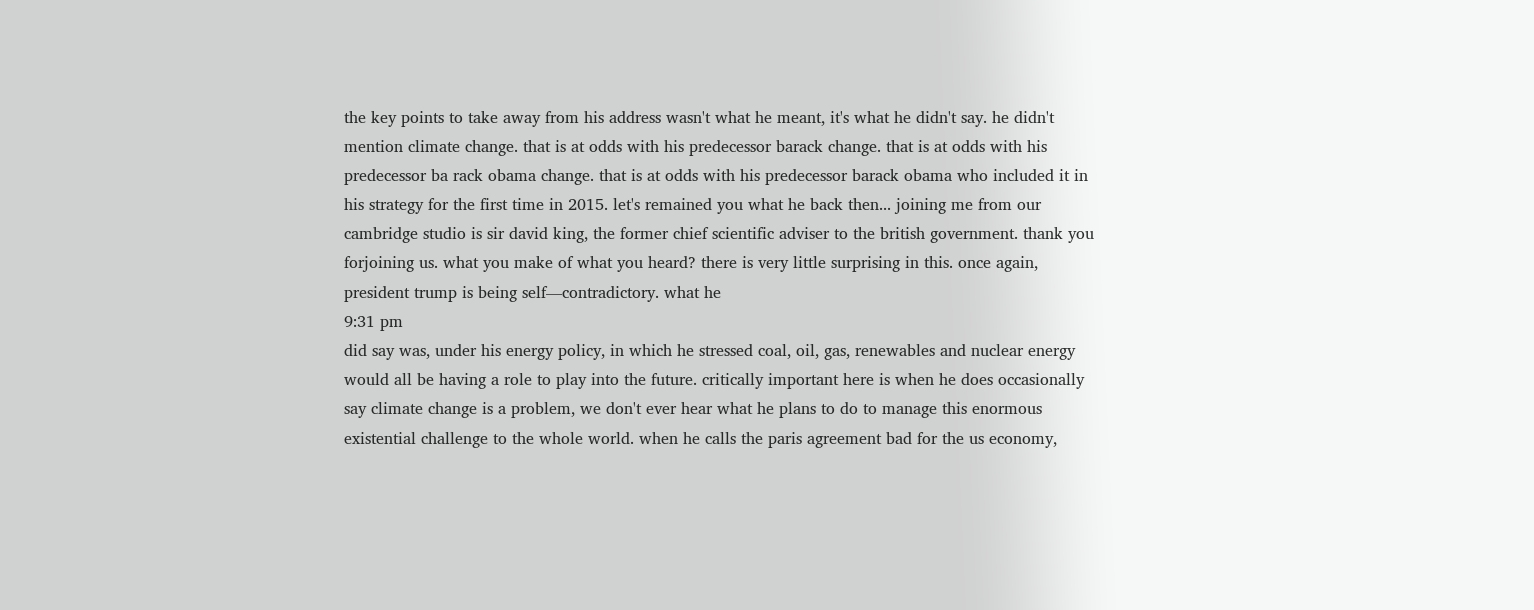the key points to take away from his address wasn't what he meant, it's what he didn't say. he didn't mention climate change. that is at odds with his predecessor barack change. that is at odds with his predecessor ba rack obama change. that is at odds with his predecessor barack obama who included it in his strategy for the first time in 2015. let's remained you what he back then... joining me from our cambridge studio is sir david king, the former chief scientific adviser to the british government. thank you forjoining us. what you make of what you heard? there is very little surprising in this. once again, president trump is being self—contradictory. what he
9:31 pm
did say was, under his energy policy, in which he stressed coal, oil, gas, renewables and nuclear energy would all be having a role to play into the future. critically important here is when he does occasionally say climate change is a problem, we don't ever hear what he plans to do to manage this enormous existential challenge to the whole world. when he calls the paris agreement bad for the us economy,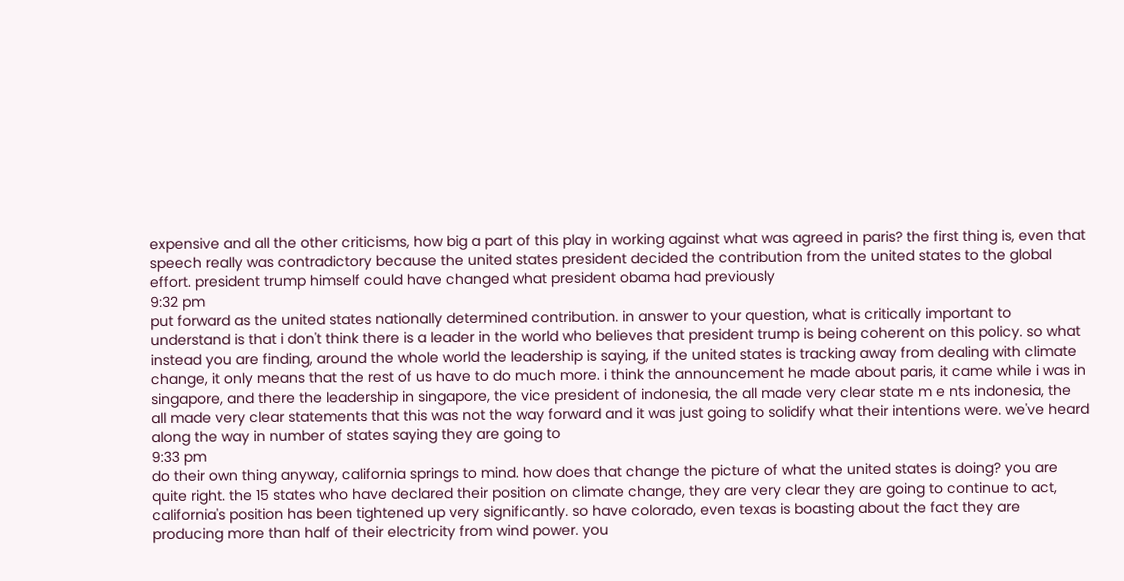expensive and all the other criticisms, how big a part of this play in working against what was agreed in paris? the first thing is, even that speech really was contradictory because the united states president decided the contribution from the united states to the global effort. president trump himself could have changed what president obama had previously
9:32 pm
put forward as the united states nationally determined contribution. in answer to your question, what is critically important to understand is that i don't think there is a leader in the world who believes that president trump is being coherent on this policy. so what instead you are finding, around the whole world the leadership is saying, if the united states is tracking away from dealing with climate change, it only means that the rest of us have to do much more. i think the announcement he made about paris, it came while i was in singapore, and there the leadership in singapore, the vice president of indonesia, the all made very clear state m e nts indonesia, the all made very clear statements that this was not the way forward and it was just going to solidify what their intentions were. we've heard along the way in number of states saying they are going to
9:33 pm
do their own thing anyway, california springs to mind. how does that change the picture of what the united states is doing? you are quite right. the 15 states who have declared their position on climate change, they are very clear they are going to continue to act, california's position has been tightened up very significantly. so have colorado, even texas is boasting about the fact they are producing more than half of their electricity from wind power. you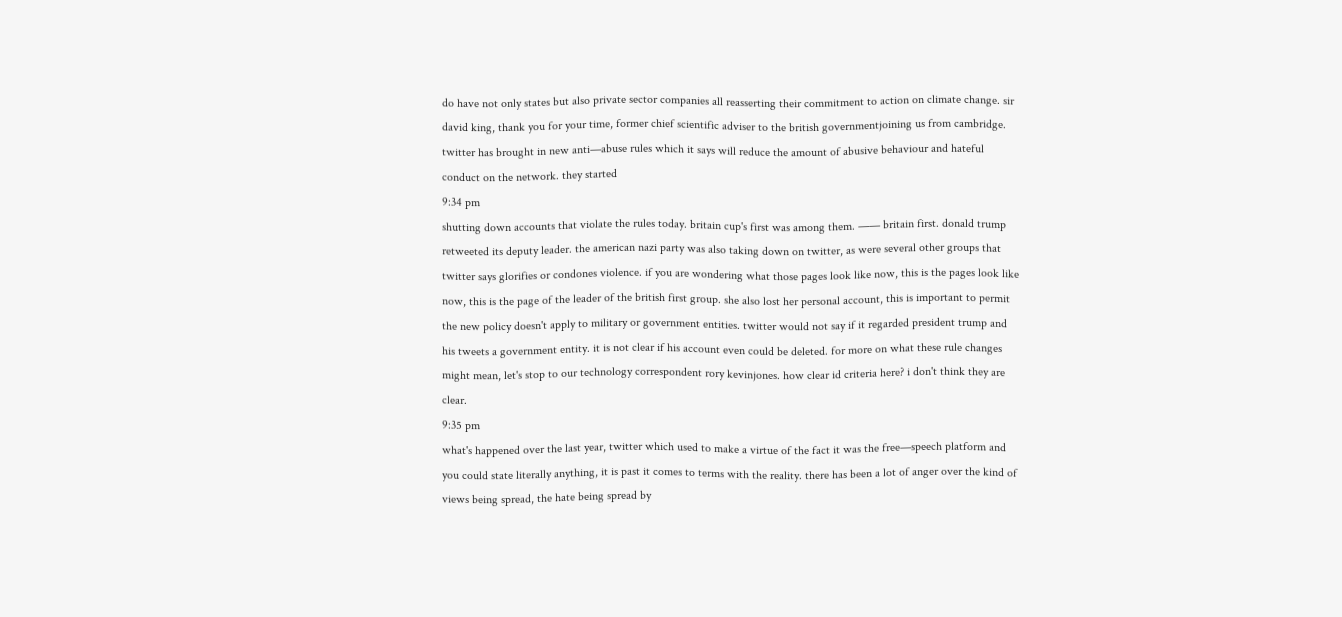do have not only states but also private sector companies all reasserting their commitment to action on climate change. sir david king, thank you for your time, former chief scientific adviser to the british governmentjoining us from cambridge. twitter has brought in new anti—abuse rules which it says will reduce the amount of abusive behaviour and hateful conduct on the network. they started
9:34 pm
shutting down accounts that violate the rules today. britain cup's first was among them. —— britain first. donald trump retweeted its deputy leader. the american nazi party was also taking down on twitter, as were several other groups that twitter says glorifies or condones violence. if you are wondering what those pages look like now, this is the pages look like now, this is the page of the leader of the british first group. she also lost her personal account, this is important to permit the new policy doesn't apply to military or government entities. twitter would not say if it regarded president trump and his tweets a government entity. it is not clear if his account even could be deleted. for more on what these rule changes might mean, let's stop to our technology correspondent rory kevinjones. how clear id criteria here? i don't think they are clear.
9:35 pm
what's happened over the last year, twitter which used to make a virtue of the fact it was the free—speech platform and you could state literally anything, it is past it comes to terms with the reality. there has been a lot of anger over the kind of views being spread, the hate being spread by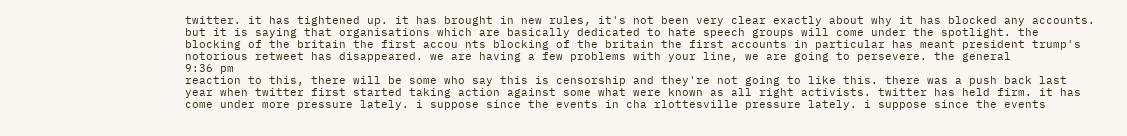twitter. it has tightened up. it has brought in new rules, it's not been very clear exactly about why it has blocked any accounts. but it is saying that organisations which are basically dedicated to hate speech groups will come under the spotlight. the blocking of the britain the first accou nts blocking of the britain the first accounts in particular has meant president trump's notorious retweet has disappeared. we are having a few problems with your line, we are going to persevere. the general
9:36 pm
reaction to this, there will be some who say this is censorship and they're not going to like this. there was a push back last year when twitter first started taking action against some what were known as all right activists. twitter has held firm. it has come under more pressure lately. i suppose since the events in cha rlottesville pressure lately. i suppose since the events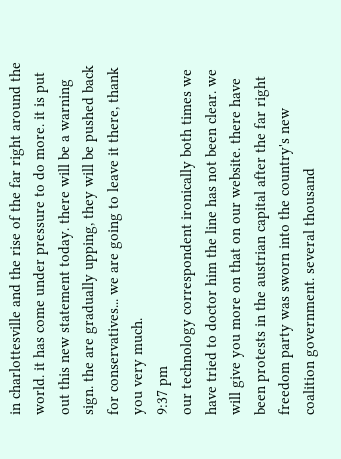in charlottesville and the rise of the far right around the world. it has come under pressure to do more. it is put out this new statement today. there will be a warning sign. the are gradually upping, they will be pushed back for conservatives... we are going to leave it there, thank you very much.
9:37 pm
our technology correspondent ironically both times we have tried to doctor him the line has not been clear. we will give you more on that on our website. there have been protests in the austrian capital after the far right freedom party was sworn into the country's new coalition government. several thousand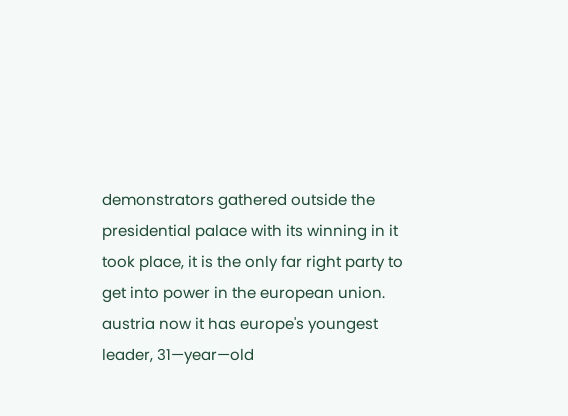demonstrators gathered outside the presidential palace with its winning in it took place, it is the only far right party to get into power in the european union. austria now it has europe's youngest leader, 31—year—old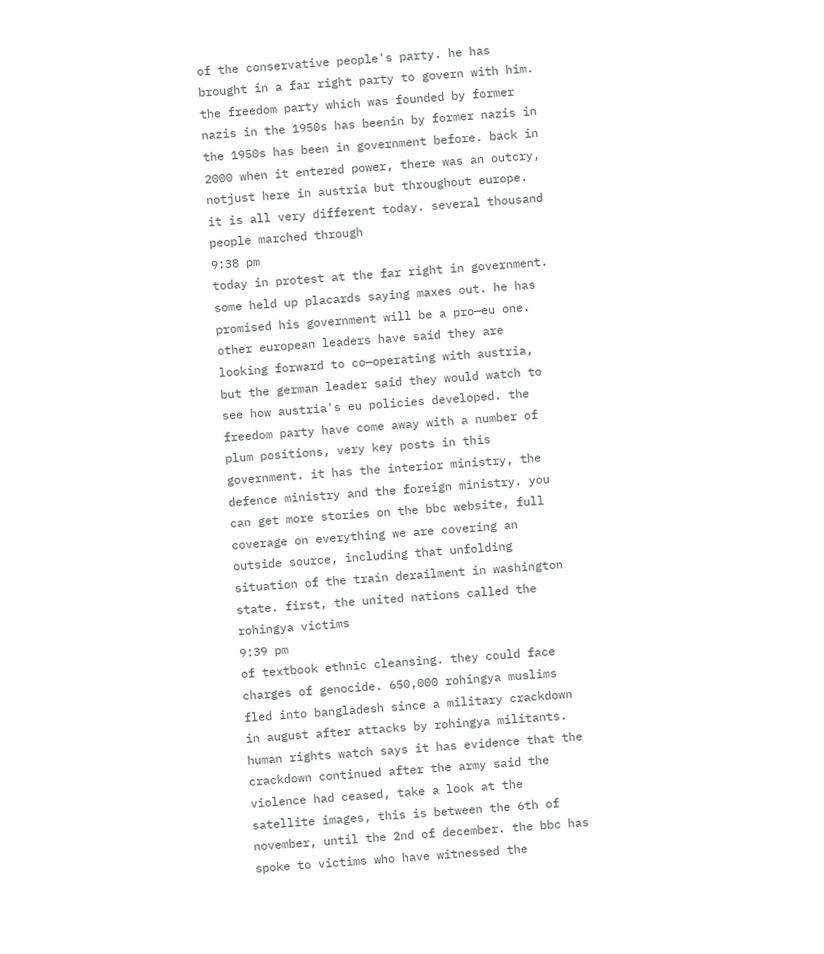of the conservative people's party. he has brought in a far right party to govern with him. the freedom party which was founded by former nazis in the 1950s has beenin by former nazis in the 1950s has been in government before. back in 2000 when it entered power, there was an outcry, notjust here in austria but throughout europe. it is all very different today. several thousand people marched through
9:38 pm
today in protest at the far right in government. some held up placards saying maxes out. he has promised his government will be a pro—eu one. other european leaders have said they are looking forward to co—operating with austria, but the german leader said they would watch to see how austria's eu policies developed. the freedom party have come away with a number of plum positions, very key posts in this government. it has the interior ministry, the defence ministry and the foreign ministry. you can get more stories on the bbc website, full coverage on everything we are covering an outside source, including that unfolding situation of the train derailment in washington state. first, the united nations called the rohingya victims
9:39 pm
of textbook ethnic cleansing. they could face charges of genocide. 650,000 rohingya muslims fled into bangladesh since a military crackdown in august after attacks by rohingya militants. human rights watch says it has evidence that the crackdown continued after the army said the violence had ceased, take a look at the satellite images, this is between the 6th of november, until the 2nd of december. the bbc has spoke to victims who have witnessed the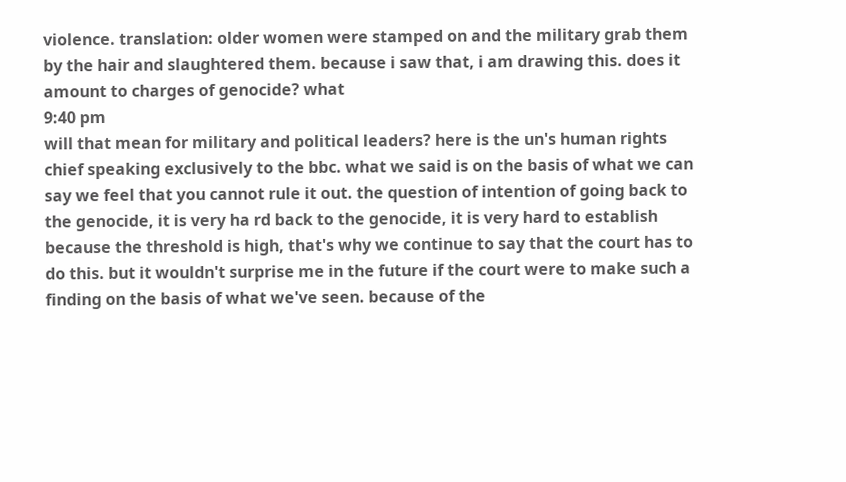violence. translation: older women were stamped on and the military grab them by the hair and slaughtered them. because i saw that, i am drawing this. does it amount to charges of genocide? what
9:40 pm
will that mean for military and political leaders? here is the un's human rights chief speaking exclusively to the bbc. what we said is on the basis of what we can say we feel that you cannot rule it out. the question of intention of going back to the genocide, it is very ha rd back to the genocide, it is very hard to establish because the threshold is high, that's why we continue to say that the court has to do this. but it wouldn't surprise me in the future if the court were to make such a finding on the basis of what we've seen. because of the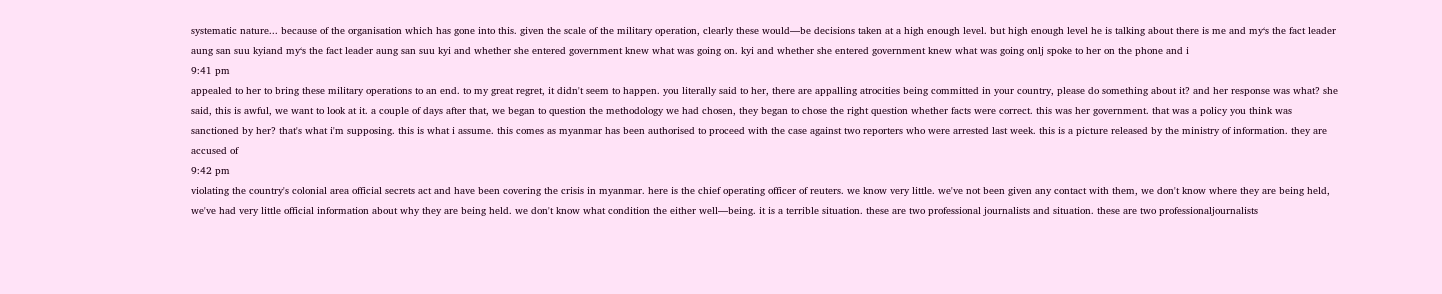systematic nature... because of the organisation which has gone into this. given the scale of the military operation, clearly these would—be decisions taken at a high enough level. but high enough level he is talking about there is me and my‘s the fact leader aung san suu kyiand my‘s the fact leader aung san suu kyi and whether she entered government knew what was going on. kyi and whether she entered government knew what was going onlj spoke to her on the phone and i
9:41 pm
appealed to her to bring these military operations to an end. to my great regret, it didn't seem to happen. you literally said to her, there are appalling atrocities being committed in your country, please do something about it? and her response was what? she said, this is awful, we want to look at it. a couple of days after that, we began to question the methodology we had chosen, they began to chose the right question whether facts were correct. this was her government. that was a policy you think was sanctioned by her? that's what i'm supposing. this is what i assume. this comes as myanmar has been authorised to proceed with the case against two reporters who were arrested last week. this is a picture released by the ministry of information. they are accused of
9:42 pm
violating the country's colonial area official secrets act and have been covering the crisis in myanmar. here is the chief operating officer of reuters. we know very little. we've not been given any contact with them, we don't know where they are being held, we've had very little official information about why they are being held. we don't know what condition the either well—being. it is a terrible situation. these are two professional journalists and situation. these are two professionaljournalists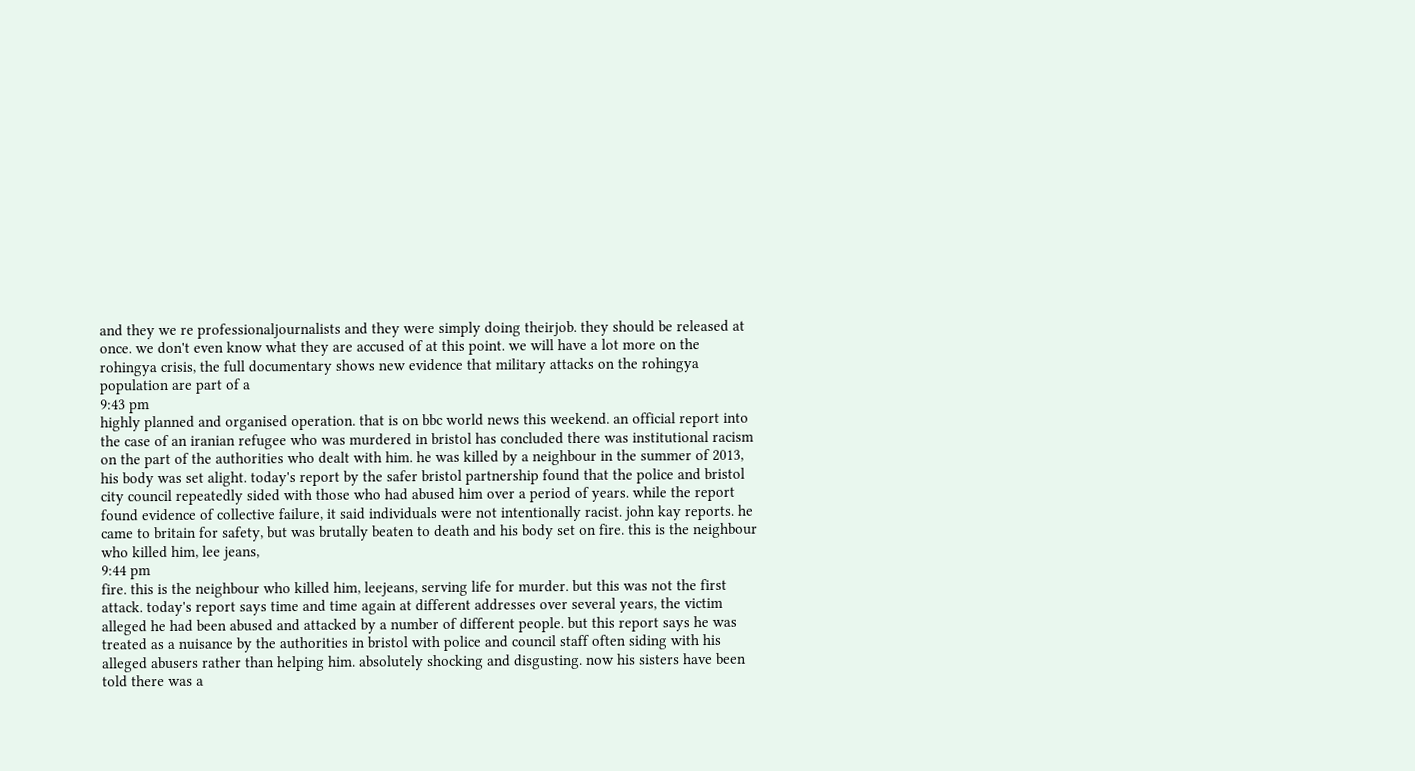and they we re professionaljournalists and they were simply doing theirjob. they should be released at once. we don't even know what they are accused of at this point. we will have a lot more on the rohingya crisis, the full documentary shows new evidence that military attacks on the rohingya population are part of a
9:43 pm
highly planned and organised operation. that is on bbc world news this weekend. an official report into the case of an iranian refugee who was murdered in bristol has concluded there was institutional racism on the part of the authorities who dealt with him. he was killed by a neighbour in the summer of 2013, his body was set alight. today's report by the safer bristol partnership found that the police and bristol city council repeatedly sided with those who had abused him over a period of years. while the report found evidence of collective failure, it said individuals were not intentionally racist. john kay reports. he came to britain for safety, but was brutally beaten to death and his body set on fire. this is the neighbour who killed him, lee jeans,
9:44 pm
fire. this is the neighbour who killed him, leejeans, serving life for murder. but this was not the first attack. today's report says time and time again at different addresses over several years, the victim alleged he had been abused and attacked by a number of different people. but this report says he was treated as a nuisance by the authorities in bristol with police and council staff often siding with his alleged abusers rather than helping him. absolutely shocking and disgusting. now his sisters have been told there was a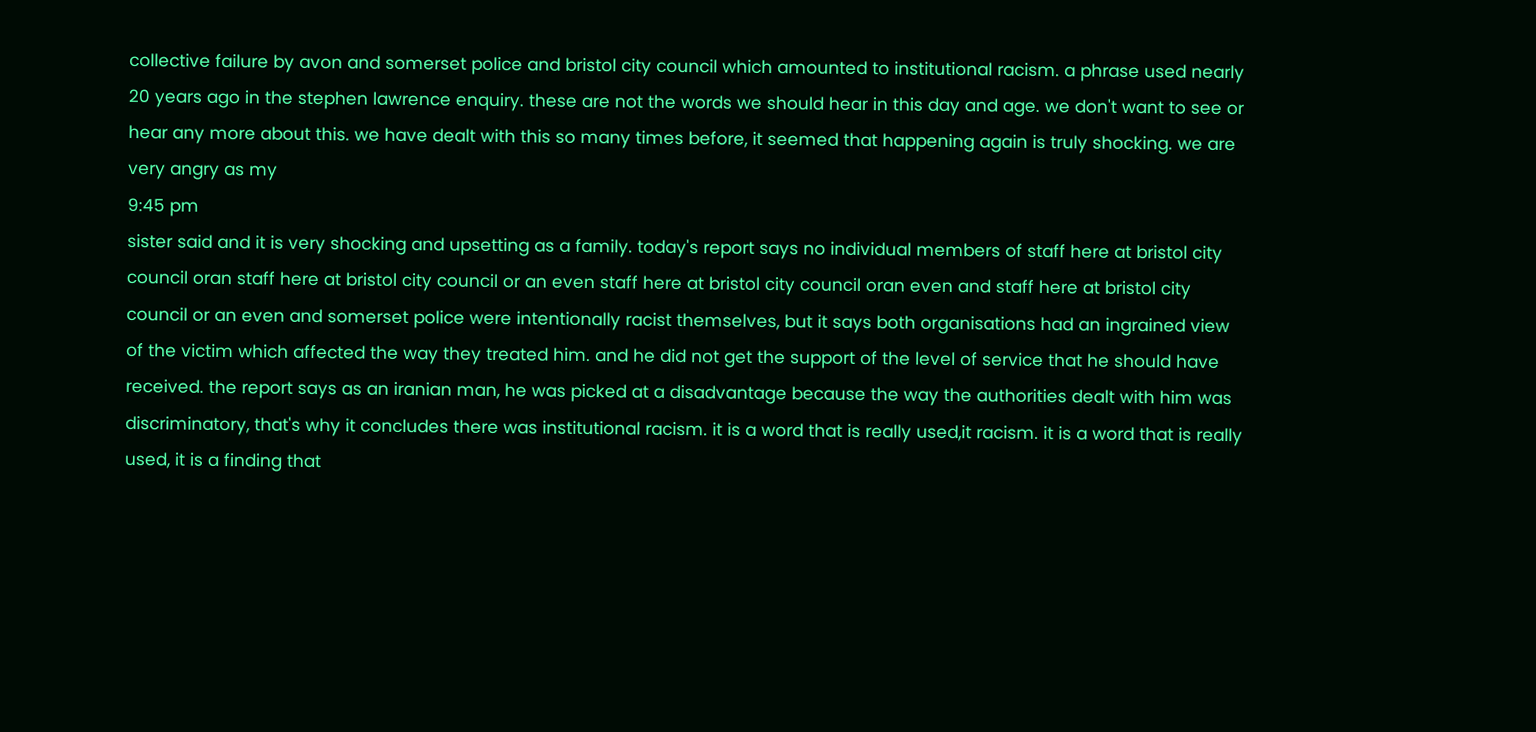collective failure by avon and somerset police and bristol city council which amounted to institutional racism. a phrase used nearly 20 years ago in the stephen lawrence enquiry. these are not the words we should hear in this day and age. we don't want to see or hear any more about this. we have dealt with this so many times before, it seemed that happening again is truly shocking. we are very angry as my
9:45 pm
sister said and it is very shocking and upsetting as a family. today's report says no individual members of staff here at bristol city council oran staff here at bristol city council or an even staff here at bristol city council oran even and staff here at bristol city council or an even and somerset police were intentionally racist themselves, but it says both organisations had an ingrained view of the victim which affected the way they treated him. and he did not get the support of the level of service that he should have received. the report says as an iranian man, he was picked at a disadvantage because the way the authorities dealt with him was discriminatory, that's why it concludes there was institutional racism. it is a word that is really used,it racism. it is a word that is really used, it is a finding that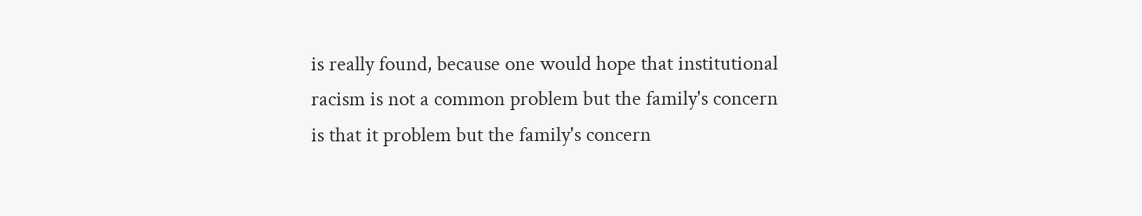is really found, because one would hope that institutional racism is not a common problem but the family's concern is that it problem but the family's concern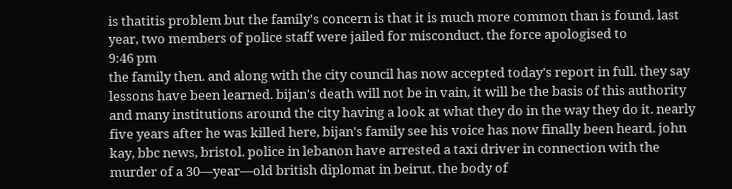is thatitis problem but the family's concern is that it is much more common than is found. last year, two members of police staff were jailed for misconduct. the force apologised to
9:46 pm
the family then. and along with the city council has now accepted today's report in full. they say lessons have been learned. bijan's death will not be in vain, it will be the basis of this authority and many institutions around the city having a look at what they do in the way they do it. nearly five years after he was killed here, bijan's family see his voice has now finally been heard. john kay, bbc news, bristol. police in lebanon have arrested a taxi driver in connection with the murder of a 30—year—old british diplomat in beirut. the body of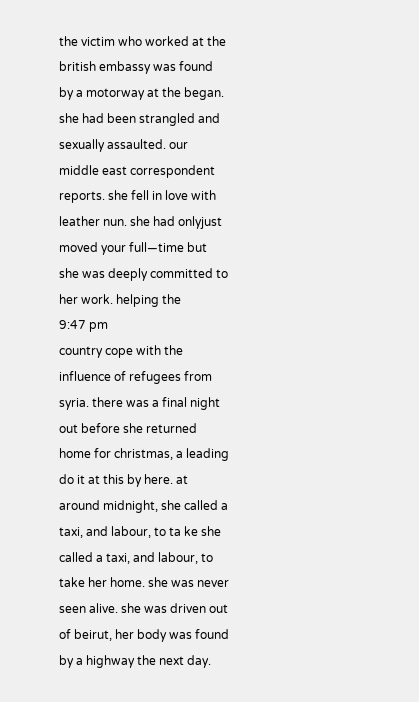the victim who worked at the british embassy was found by a motorway at the began. she had been strangled and sexually assaulted. our middle east correspondent reports. she fell in love with leather nun. she had onlyjust moved your full—time but she was deeply committed to her work. helping the
9:47 pm
country cope with the influence of refugees from syria. there was a final night out before she returned home for christmas, a leading do it at this by here. at around midnight, she called a taxi, and labour, to ta ke she called a taxi, and labour, to take her home. she was never seen alive. she was driven out of beirut, her body was found by a highway the next day.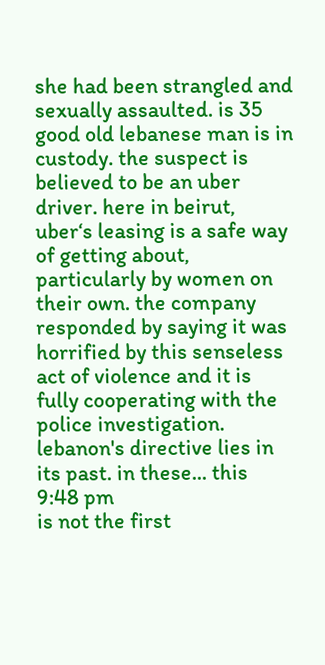she had been strangled and sexually assaulted. is 35 good old lebanese man is in custody. the suspect is believed to be an uber driver. here in beirut, uber‘s leasing is a safe way of getting about, particularly by women on their own. the company responded by saying it was horrified by this senseless act of violence and it is fully cooperating with the police investigation. lebanon's directive lies in its past. in these... this
9:48 pm
is not the first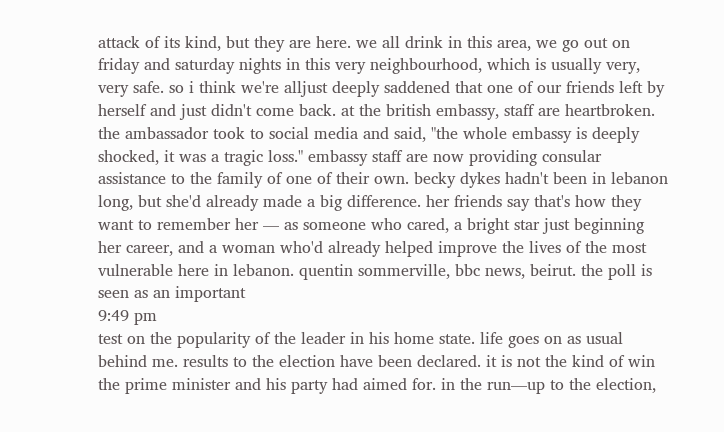attack of its kind, but they are here. we all drink in this area, we go out on friday and saturday nights in this very neighbourhood, which is usually very, very safe. so i think we're alljust deeply saddened that one of our friends left by herself and just didn't come back. at the british embassy, staff are heartbroken. the ambassador took to social media and said, "the whole embassy is deeply shocked, it was a tragic loss." embassy staff are now providing consular assistance to the family of one of their own. becky dykes hadn't been in lebanon long, but she'd already made a big difference. her friends say that's how they want to remember her — as someone who cared, a bright star just beginning her career, and a woman who'd already helped improve the lives of the most vulnerable here in lebanon. quentin sommerville, bbc news, beirut. the poll is seen as an important
9:49 pm
test on the popularity of the leader in his home state. life goes on as usual behind me. results to the election have been declared. it is not the kind of win the prime minister and his party had aimed for. in the run—up to the election,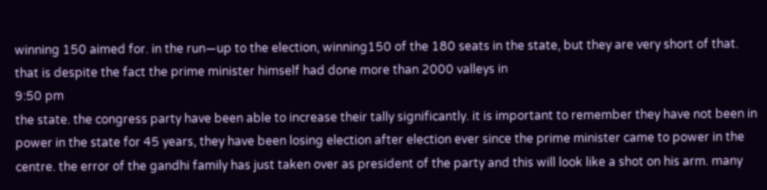winning 150 aimed for. in the run—up to the election, winning150 of the 180 seats in the state, but they are very short of that. that is despite the fact the prime minister himself had done more than 2000 valleys in
9:50 pm
the state. the congress party have been able to increase their tally significantly. it is important to remember they have not been in power in the state for 45 years, they have been losing election after election ever since the prime minister came to power in the centre. the error of the gandhi family has just taken over as president of the party and this will look like a shot on his arm. many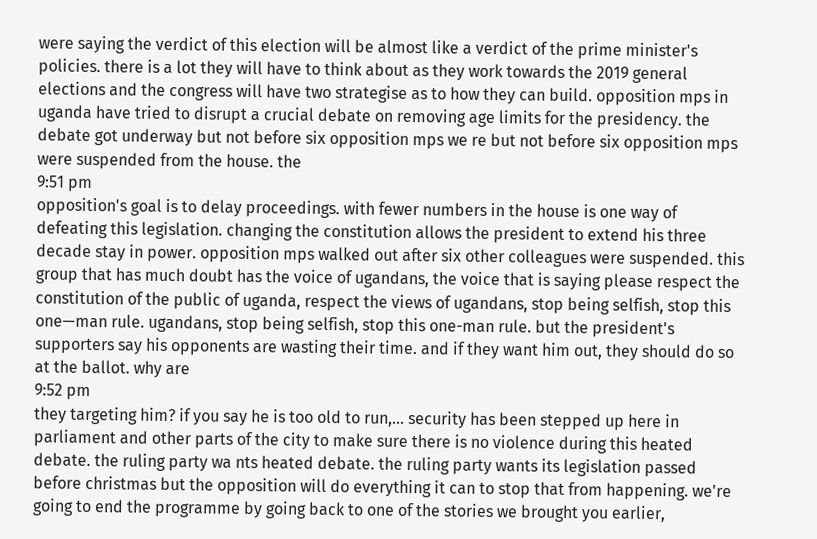were saying the verdict of this election will be almost like a verdict of the prime minister's policies. there is a lot they will have to think about as they work towards the 2019 general elections and the congress will have two strategise as to how they can build. opposition mps in uganda have tried to disrupt a crucial debate on removing age limits for the presidency. the debate got underway but not before six opposition mps we re but not before six opposition mps were suspended from the house. the
9:51 pm
opposition's goal is to delay proceedings. with fewer numbers in the house is one way of defeating this legislation. changing the constitution allows the president to extend his three decade stay in power. opposition mps walked out after six other colleagues were suspended. this group that has much doubt has the voice of ugandans, the voice that is saying please respect the constitution of the public of uganda, respect the views of ugandans, stop being selfish, stop this one—man rule. ugandans, stop being selfish, stop this one-man rule. but the president's supporters say his opponents are wasting their time. and if they want him out, they should do so at the ballot. why are
9:52 pm
they targeting him? if you say he is too old to run,... security has been stepped up here in parliament and other parts of the city to make sure there is no violence during this heated debate. the ruling party wa nts heated debate. the ruling party wants its legislation passed before christmas but the opposition will do everything it can to stop that from happening. we're going to end the programme by going back to one of the stories we brought you earlier,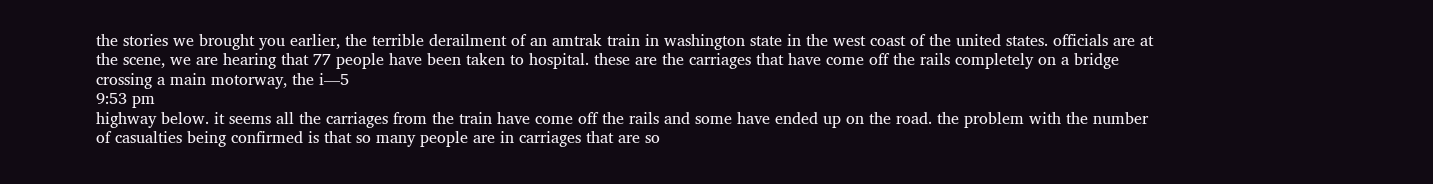the stories we brought you earlier, the terrible derailment of an amtrak train in washington state in the west coast of the united states. officials are at the scene, we are hearing that 77 people have been taken to hospital. these are the carriages that have come off the rails completely on a bridge crossing a main motorway, the i—5
9:53 pm
highway below. it seems all the carriages from the train have come off the rails and some have ended up on the road. the problem with the number of casualties being confirmed is that so many people are in carriages that are so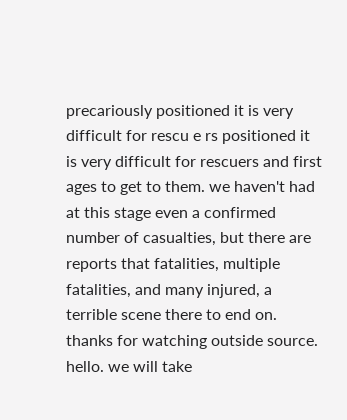precariously positioned it is very difficult for rescu e rs positioned it is very difficult for rescuers and first ages to get to them. we haven't had at this stage even a confirmed number of casualties, but there are reports that fatalities, multiple fatalities, and many injured, a terrible scene there to end on. thanks for watching outside source. hello. we will take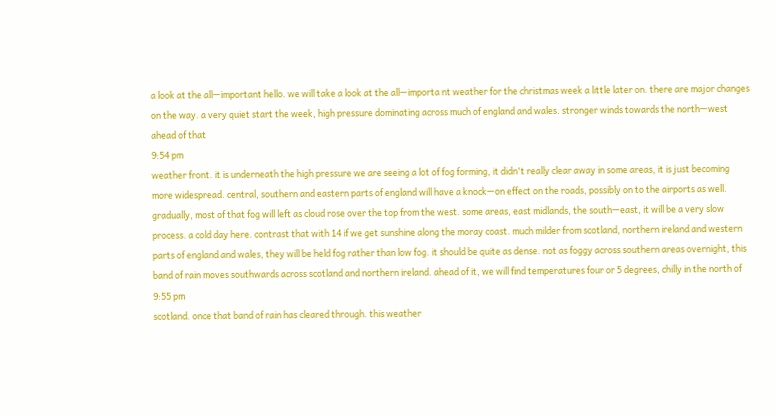a look at the all—important hello. we will take a look at the all—importa nt weather for the christmas week a little later on. there are major changes on the way. a very quiet start the week, high pressure dominating across much of england and wales. stronger winds towards the north—west ahead of that
9:54 pm
weather front. it is underneath the high pressure we are seeing a lot of fog forming, it didn't really clear away in some areas, it is just becoming more widespread. central, southern and eastern parts of england will have a knock—on effect on the roads, possibly on to the airports as well. gradually, most of that fog will left as cloud rose over the top from the west. some areas, east midlands, the south—east, it will be a very slow process. a cold day here. contrast that with 14 if we get sunshine along the moray coast. much milder from scotland, northern ireland and western parts of england and wales, they will be held fog rather than low fog. it should be quite as dense. not as foggy across southern areas overnight, this band of rain moves southwards across scotland and northern ireland. ahead of it, we will find temperatures four or 5 degrees, chilly in the north of
9:55 pm
scotland. once that band of rain has cleared through. this weather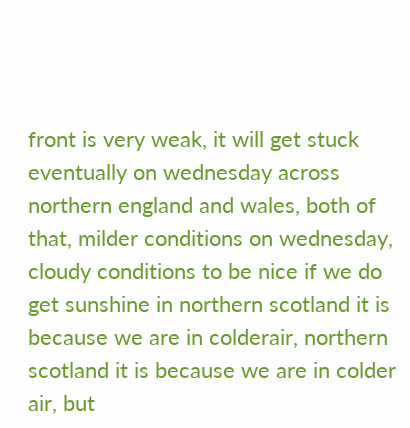front is very weak, it will get stuck eventually on wednesday across northern england and wales, both of that, milder conditions on wednesday, cloudy conditions to be nice if we do get sunshine in northern scotland it is because we are in colderair, northern scotland it is because we are in colder air, but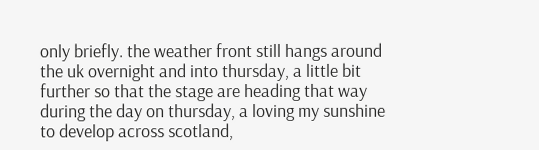only briefly. the weather front still hangs around the uk overnight and into thursday, a little bit further so that the stage are heading that way during the day on thursday, a loving my sunshine to develop across scotland,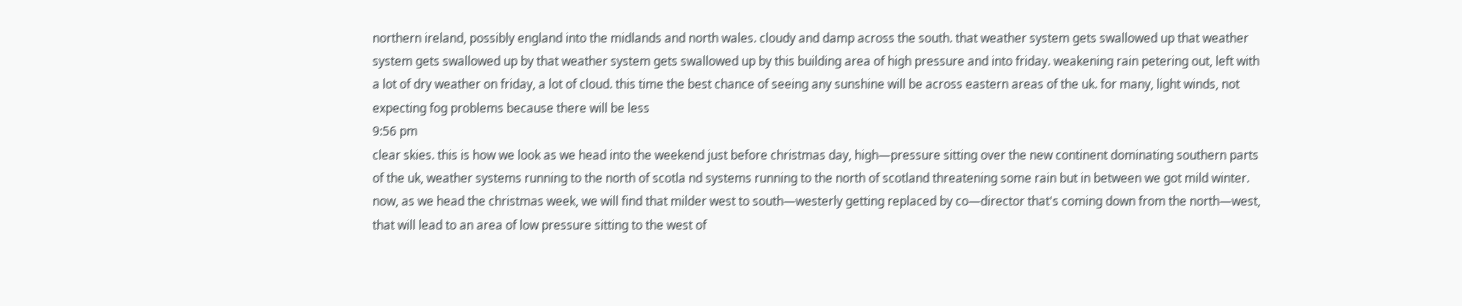northern ireland, possibly england into the midlands and north wales. cloudy and damp across the south. that weather system gets swallowed up that weather system gets swallowed up by that weather system gets swallowed up by this building area of high pressure and into friday. weakening rain petering out, left with a lot of dry weather on friday, a lot of cloud. this time the best chance of seeing any sunshine will be across eastern areas of the uk. for many, light winds, not expecting fog problems because there will be less
9:56 pm
clear skies. this is how we look as we head into the weekend just before christmas day, high—pressure sitting over the new continent dominating southern parts of the uk, weather systems running to the north of scotla nd systems running to the north of scotland threatening some rain but in between we got mild winter. now, as we head the christmas week, we will find that milder west to south—westerly getting replaced by co—director that's coming down from the north—west, that will lead to an area of low pressure sitting to the west of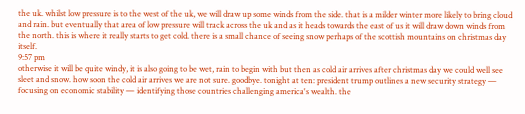the uk. whilst low pressure is to the west of the uk, we will draw up some winds from the side. that is a milder winter more likely to bring cloud and rain. but eventually that area of low pressure will track across the uk and as it heads towards the east of us it will draw down winds from the north. this is where it really starts to get cold. there is a small chance of seeing snow perhaps of the scottish mountains on christmas day itself.
9:57 pm
otherwise it will be quite windy, it is also going to be wet, rain to begin with but then as cold air arrives after christmas day we could well see sleet and snow. how soon the cold air arrives we are not sure. goodbye. tonight at ten: president trump outlines a new security strategy — focusing on economic stability — identifying those countries challenging america's wealth. the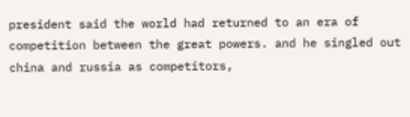president said the world had returned to an era of competition between the great powers. and he singled out china and russia as competitors,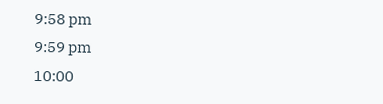9:58 pm
9:59 pm
10:00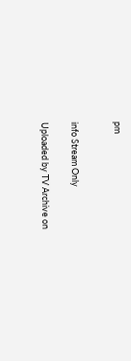pm


info Stream Only

Uploaded by TV Archive on